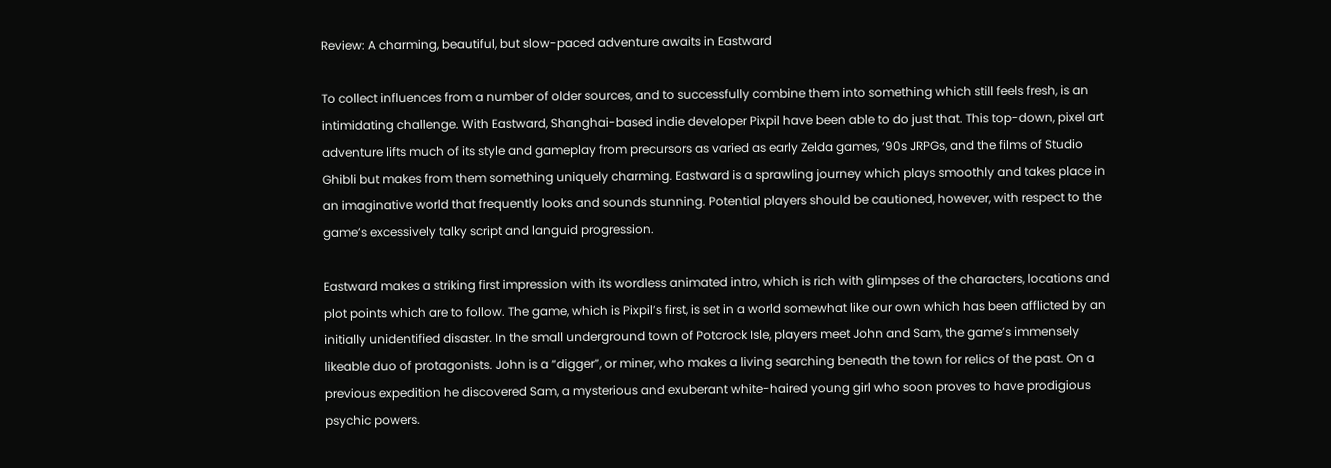Review: A charming, beautiful, but slow-paced adventure awaits in Eastward

To collect influences from a number of older sources, and to successfully combine them into something which still feels fresh, is an intimidating challenge. With Eastward, Shanghai-based indie developer Pixpil have been able to do just that. This top-down, pixel art adventure lifts much of its style and gameplay from precursors as varied as early Zelda games, ‘90s JRPGs, and the films of Studio Ghibli but makes from them something uniquely charming. Eastward is a sprawling journey which plays smoothly and takes place in an imaginative world that frequently looks and sounds stunning. Potential players should be cautioned, however, with respect to the game’s excessively talky script and languid progression.

Eastward makes a striking first impression with its wordless animated intro, which is rich with glimpses of the characters, locations and plot points which are to follow. The game, which is Pixpil’s first, is set in a world somewhat like our own which has been afflicted by an initially unidentified disaster. In the small underground town of Potcrock Isle, players meet John and Sam, the game’s immensely likeable duo of protagonists. John is a “digger”, or miner, who makes a living searching beneath the town for relics of the past. On a previous expedition he discovered Sam, a mysterious and exuberant white-haired young girl who soon proves to have prodigious psychic powers.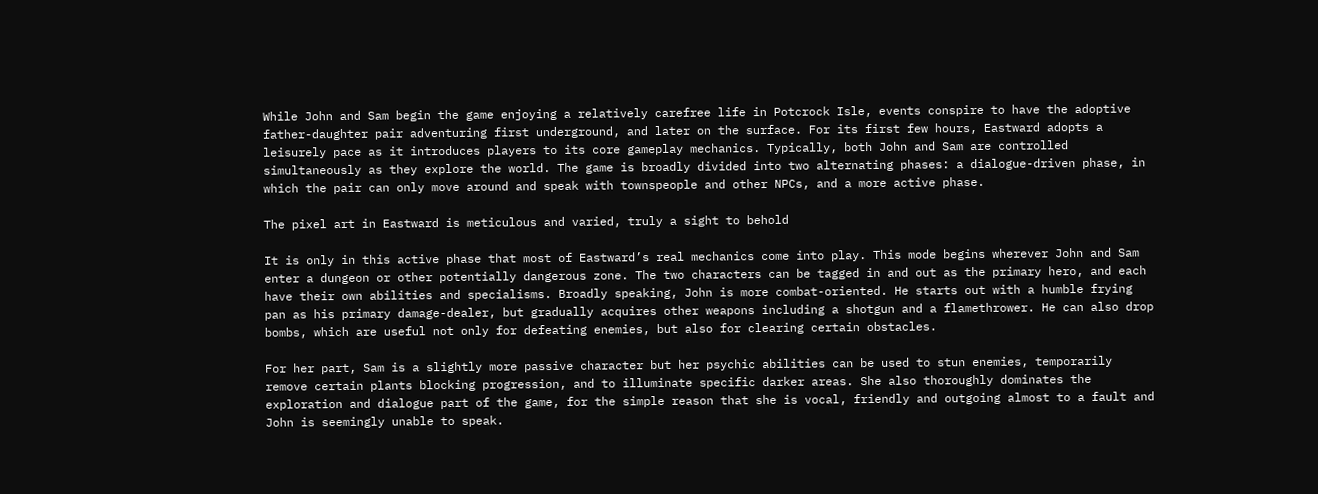While John and Sam begin the game enjoying a relatively carefree life in Potcrock Isle, events conspire to have the adoptive father-daughter pair adventuring first underground, and later on the surface. For its first few hours, Eastward adopts a leisurely pace as it introduces players to its core gameplay mechanics. Typically, both John and Sam are controlled simultaneously as they explore the world. The game is broadly divided into two alternating phases: a dialogue-driven phase, in which the pair can only move around and speak with townspeople and other NPCs, and a more active phase.

The pixel art in Eastward is meticulous and varied, truly a sight to behold

It is only in this active phase that most of Eastward’s real mechanics come into play. This mode begins wherever John and Sam enter a dungeon or other potentially dangerous zone. The two characters can be tagged in and out as the primary hero, and each have their own abilities and specialisms. Broadly speaking, John is more combat-oriented. He starts out with a humble frying pan as his primary damage-dealer, but gradually acquires other weapons including a shotgun and a flamethrower. He can also drop bombs, which are useful not only for defeating enemies, but also for clearing certain obstacles.

For her part, Sam is a slightly more passive character but her psychic abilities can be used to stun enemies, temporarily remove certain plants blocking progression, and to illuminate specific darker areas. She also thoroughly dominates the exploration and dialogue part of the game, for the simple reason that she is vocal, friendly and outgoing almost to a fault and John is seemingly unable to speak.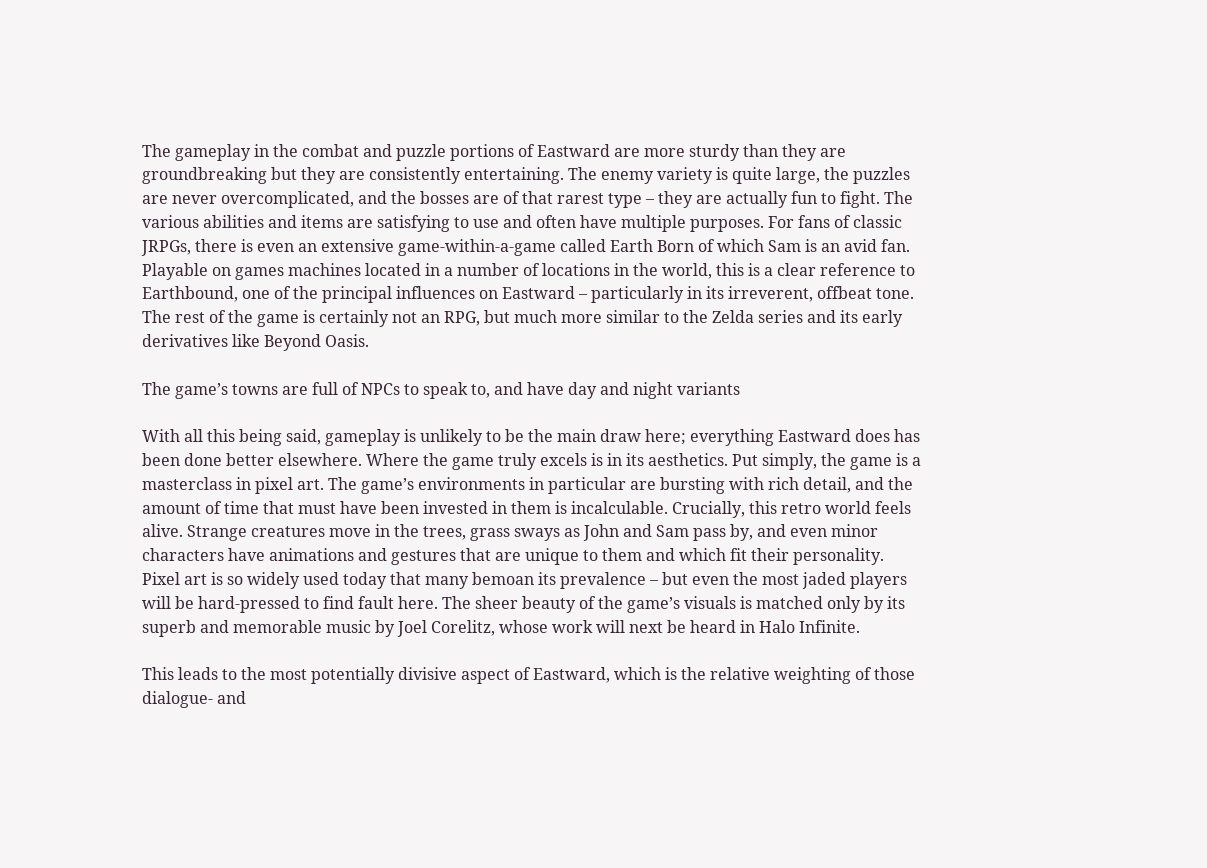The gameplay in the combat and puzzle portions of Eastward are more sturdy than they are groundbreaking but they are consistently entertaining. The enemy variety is quite large, the puzzles are never overcomplicated, and the bosses are of that rarest type – they are actually fun to fight. The various abilities and items are satisfying to use and often have multiple purposes. For fans of classic JRPGs, there is even an extensive game-within-a-game called Earth Born of which Sam is an avid fan. Playable on games machines located in a number of locations in the world, this is a clear reference to Earthbound, one of the principal influences on Eastward – particularly in its irreverent, offbeat tone. The rest of the game is certainly not an RPG, but much more similar to the Zelda series and its early derivatives like Beyond Oasis.

The game’s towns are full of NPCs to speak to, and have day and night variants

With all this being said, gameplay is unlikely to be the main draw here; everything Eastward does has been done better elsewhere. Where the game truly excels is in its aesthetics. Put simply, the game is a masterclass in pixel art. The game’s environments in particular are bursting with rich detail, and the amount of time that must have been invested in them is incalculable. Crucially, this retro world feels alive. Strange creatures move in the trees, grass sways as John and Sam pass by, and even minor characters have animations and gestures that are unique to them and which fit their personality. Pixel art is so widely used today that many bemoan its prevalence – but even the most jaded players will be hard-pressed to find fault here. The sheer beauty of the game’s visuals is matched only by its superb and memorable music by Joel Corelitz, whose work will next be heard in Halo Infinite.

This leads to the most potentially divisive aspect of Eastward, which is the relative weighting of those dialogue- and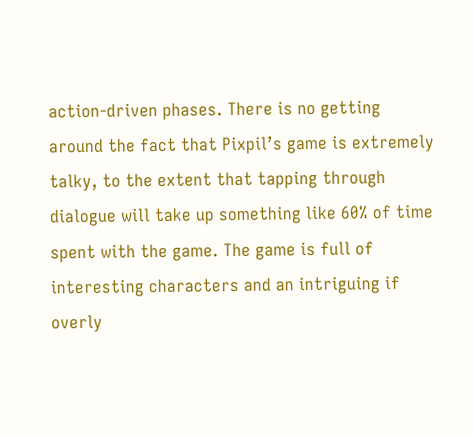action-driven phases. There is no getting around the fact that Pixpil’s game is extremely talky, to the extent that tapping through dialogue will take up something like 60% of time spent with the game. The game is full of interesting characters and an intriguing if overly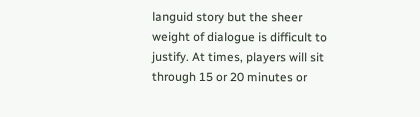languid story but the sheer weight of dialogue is difficult to justify. At times, players will sit through 15 or 20 minutes or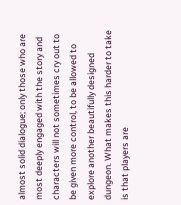almost solid dialogue; only those who are most deeply engaged with the story and characters will not sometimes cry out to be given more control, to be allowed to explore another beautifully designed dungeon. What makes this harder to take is that players are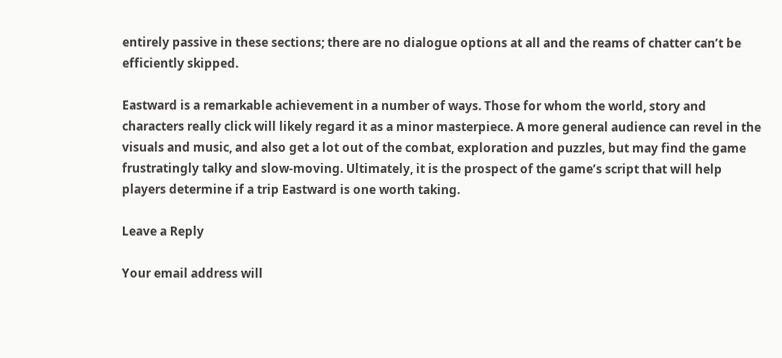entirely passive in these sections; there are no dialogue options at all and the reams of chatter can’t be efficiently skipped.

Eastward is a remarkable achievement in a number of ways. Those for whom the world, story and characters really click will likely regard it as a minor masterpiece. A more general audience can revel in the visuals and music, and also get a lot out of the combat, exploration and puzzles, but may find the game frustratingly talky and slow-moving. Ultimately, it is the prospect of the game’s script that will help players determine if a trip Eastward is one worth taking.

Leave a Reply

Your email address will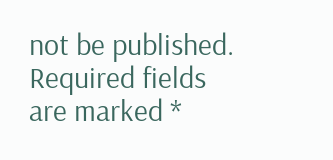not be published. Required fields are marked *